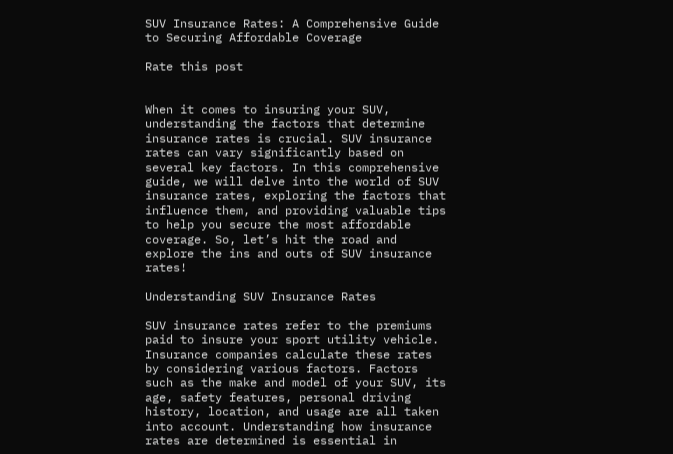SUV Insurance Rates: A Comprehensive Guide to Securing Affordable Coverage

Rate this post


When it comes to insuring your SUV, understanding the factors that determine insurance rates is crucial. SUV insurance rates can vary significantly based on several key factors. In this comprehensive guide, we will delve into the world of SUV insurance rates, exploring the factors that influence them, and providing valuable tips to help you secure the most affordable coverage. So, let’s hit the road and explore the ins and outs of SUV insurance rates!

Understanding SUV Insurance Rates

SUV insurance rates refer to the premiums paid to insure your sport utility vehicle. Insurance companies calculate these rates by considering various factors. Factors such as the make and model of your SUV, its age, safety features, personal driving history, location, and usage are all taken into account. Understanding how insurance rates are determined is essential in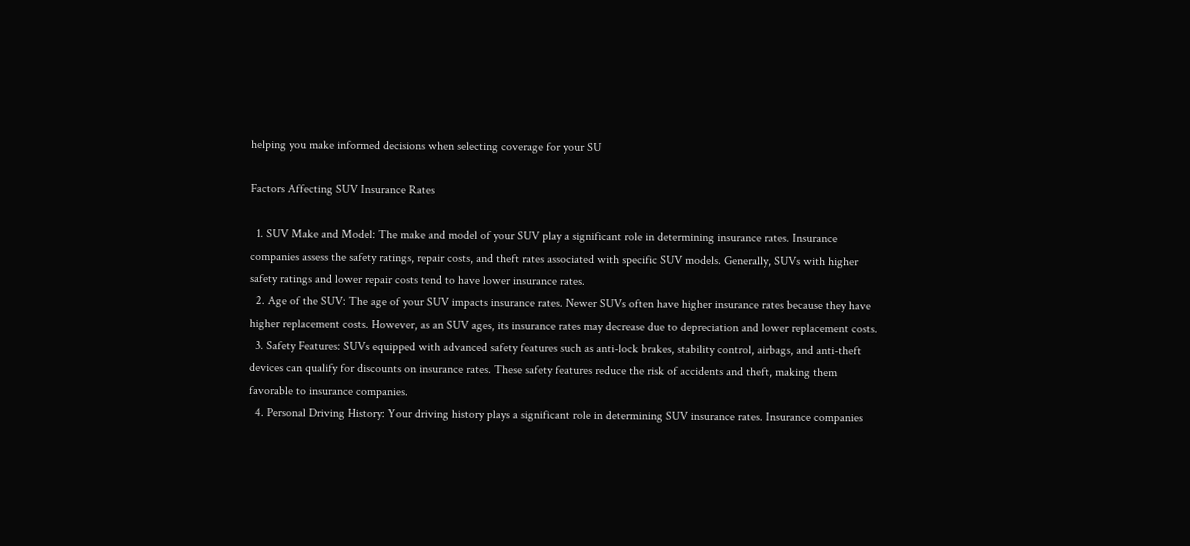helping you make informed decisions when selecting coverage for your SU

Factors Affecting SUV Insurance Rates

  1. SUV Make and Model: The make and model of your SUV play a significant role in determining insurance rates. Insurance companies assess the safety ratings, repair costs, and theft rates associated with specific SUV models. Generally, SUVs with higher safety ratings and lower repair costs tend to have lower insurance rates.
  2. Age of the SUV: The age of your SUV impacts insurance rates. Newer SUVs often have higher insurance rates because they have higher replacement costs. However, as an SUV ages, its insurance rates may decrease due to depreciation and lower replacement costs.
  3. Safety Features: SUVs equipped with advanced safety features such as anti-lock brakes, stability control, airbags, and anti-theft devices can qualify for discounts on insurance rates. These safety features reduce the risk of accidents and theft, making them favorable to insurance companies.
  4. Personal Driving History: Your driving history plays a significant role in determining SUV insurance rates. Insurance companies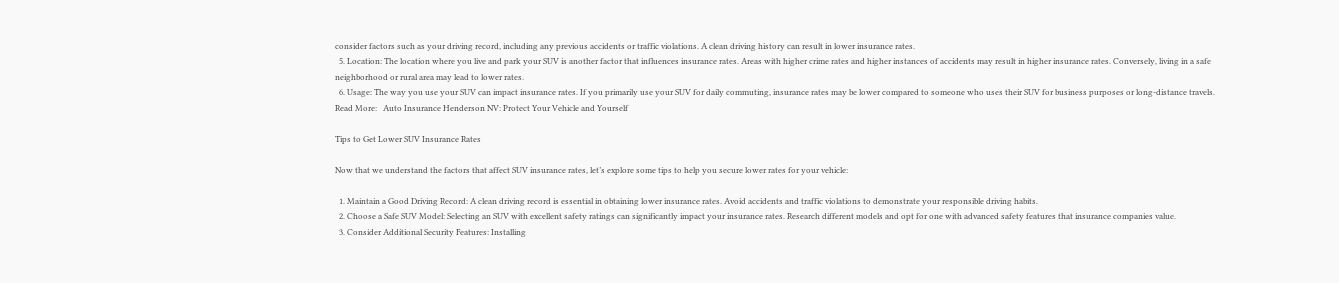consider factors such as your driving record, including any previous accidents or traffic violations. A clean driving history can result in lower insurance rates.
  5. Location: The location where you live and park your SUV is another factor that influences insurance rates. Areas with higher crime rates and higher instances of accidents may result in higher insurance rates. Conversely, living in a safe neighborhood or rural area may lead to lower rates.
  6. Usage: The way you use your SUV can impact insurance rates. If you primarily use your SUV for daily commuting, insurance rates may be lower compared to someone who uses their SUV for business purposes or long-distance travels.
Read More:   Auto Insurance Henderson NV: Protect Your Vehicle and Yourself

Tips to Get Lower SUV Insurance Rates

Now that we understand the factors that affect SUV insurance rates, let’s explore some tips to help you secure lower rates for your vehicle:

  1. Maintain a Good Driving Record: A clean driving record is essential in obtaining lower insurance rates. Avoid accidents and traffic violations to demonstrate your responsible driving habits.
  2. Choose a Safe SUV Model: Selecting an SUV with excellent safety ratings can significantly impact your insurance rates. Research different models and opt for one with advanced safety features that insurance companies value.
  3. Consider Additional Security Features: Installing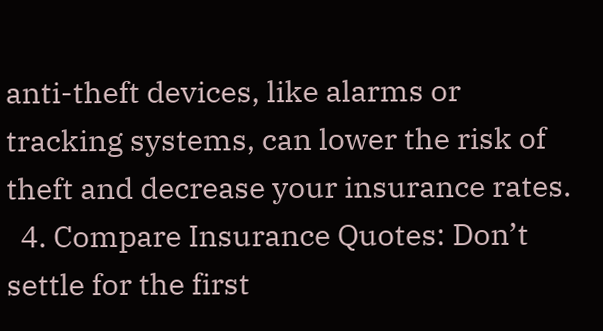anti-theft devices, like alarms or tracking systems, can lower the risk of theft and decrease your insurance rates.
  4. Compare Insurance Quotes: Don’t settle for the first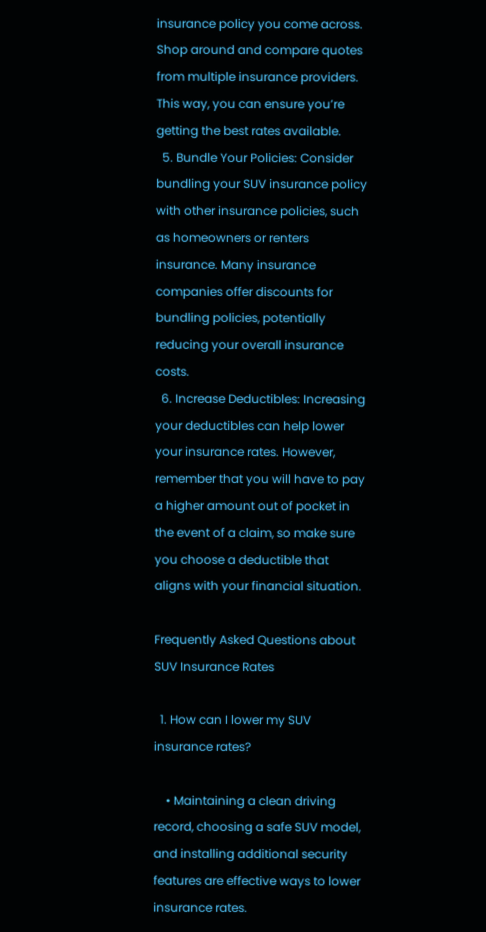insurance policy you come across. Shop around and compare quotes from multiple insurance providers. This way, you can ensure you’re getting the best rates available.
  5. Bundle Your Policies: Consider bundling your SUV insurance policy with other insurance policies, such as homeowners or renters insurance. Many insurance companies offer discounts for bundling policies, potentially reducing your overall insurance costs.
  6. Increase Deductibles: Increasing your deductibles can help lower your insurance rates. However, remember that you will have to pay a higher amount out of pocket in the event of a claim, so make sure you choose a deductible that aligns with your financial situation.

Frequently Asked Questions about SUV Insurance Rates

  1. How can I lower my SUV insurance rates?

    • Maintaining a clean driving record, choosing a safe SUV model, and installing additional security features are effective ways to lower insurance rates.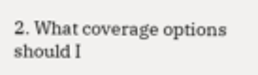2. What coverage options should I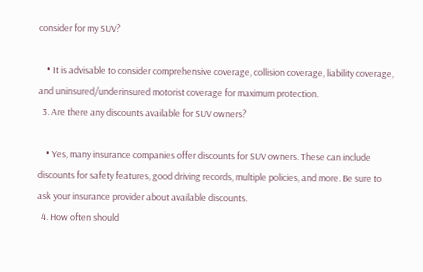consider for my SUV?

    • It is advisable to consider comprehensive coverage, collision coverage, liability coverage, and uninsured/underinsured motorist coverage for maximum protection.
  3. Are there any discounts available for SUV owners?

    • Yes, many insurance companies offer discounts for SUV owners. These can include discounts for safety features, good driving records, multiple policies, and more. Be sure to ask your insurance provider about available discounts.
  4. How often should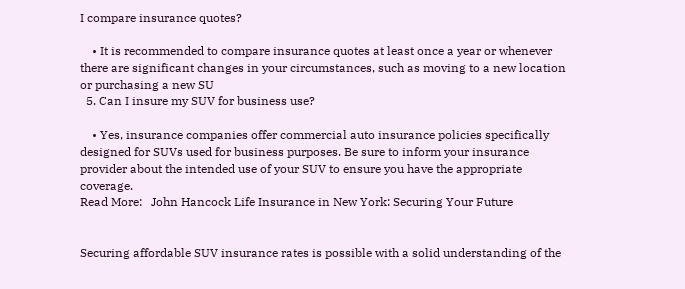I compare insurance quotes?

    • It is recommended to compare insurance quotes at least once a year or whenever there are significant changes in your circumstances, such as moving to a new location or purchasing a new SU
  5. Can I insure my SUV for business use?

    • Yes, insurance companies offer commercial auto insurance policies specifically designed for SUVs used for business purposes. Be sure to inform your insurance provider about the intended use of your SUV to ensure you have the appropriate coverage.
Read More:   John Hancock Life Insurance in New York: Securing Your Future


Securing affordable SUV insurance rates is possible with a solid understanding of the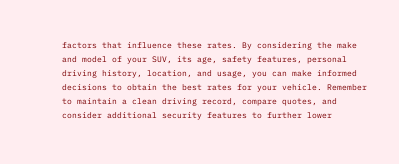factors that influence these rates. By considering the make and model of your SUV, its age, safety features, personal driving history, location, and usage, you can make informed decisions to obtain the best rates for your vehicle. Remember to maintain a clean driving record, compare quotes, and consider additional security features to further lower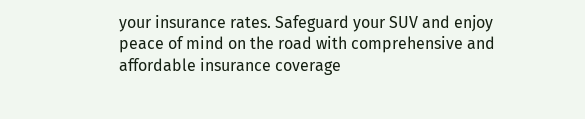your insurance rates. Safeguard your SUV and enjoy peace of mind on the road with comprehensive and affordable insurance coverage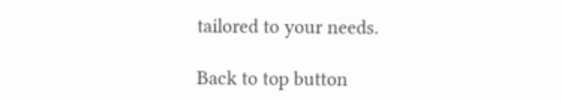tailored to your needs.

Back to top button